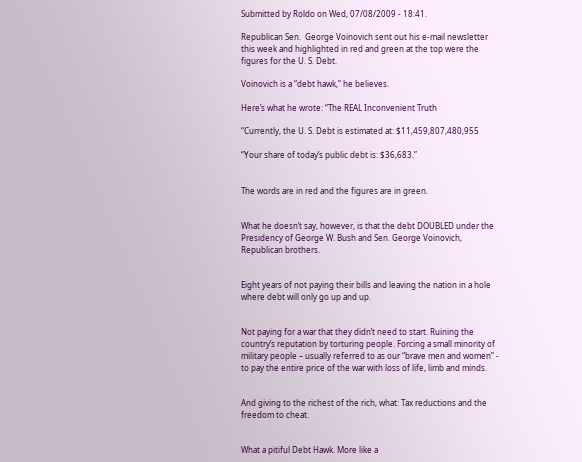Submitted by Roldo on Wed, 07/08/2009 - 18:41.

Republican Sen.  George Voinovich sent out his e-mail newsletter this week and highlighted in red and green at the top were the figures for the U. S. Debt.

Voinovich is a “debt hawk,” he believes.

Here’s what he wrote: “The REAL Inconvenient Truth

“Currently, the U. S. Debt is estimated at: $11,459,807,480,955

“Your share of today’s public debt is: $36,683.”


The words are in red and the figures are in green.


What he doesn’t say, however, is that the debt DOUBLED under the Presidency of George W. Bush and Sen. George Voinovich, Republican brothers.


Eight years of not paying their bills and leaving the nation in a hole where debt will only go up and up.


Not paying for a war that they didn’t need to start. Ruining the country’s reputation by torturing people. Forcing a small minority of military people – usually referred to as our “brave men and women” - to pay the entire price of the war with loss of life, limb and minds.


And giving to the richest of the rich, what: Tax reductions and the freedom to cheat.


What a pitiful Debt Hawk. More like a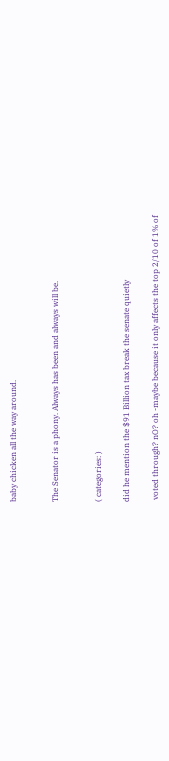baby chicken all the way around.


The Senator is a phony. Always has been and always will be.


( categories: )

did he mention the $91 Billion tax break the senate quietly

 voted through? nO? oh -maybe because it only affects the top 2/10 of 1% of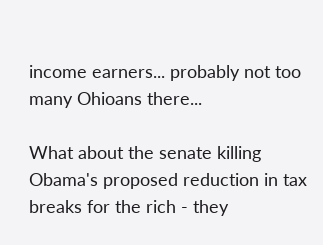income earners... probably not too many Ohioans there...

What about the senate killing Obama's proposed reduction in tax breaks for the rich - they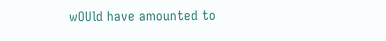wOUld have amounted to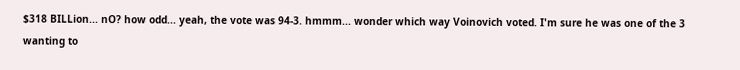$318 BILLion... nO? how odd... yeah, the vote was 94-3. hmmm... wonder which way Voinovich voted. I'm sure he was one of the 3 wanting to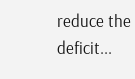reduce the deficit...